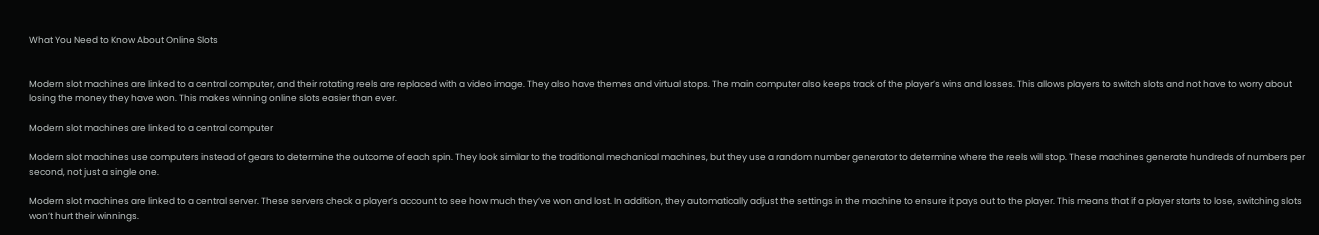What You Need to Know About Online Slots


Modern slot machines are linked to a central computer, and their rotating reels are replaced with a video image. They also have themes and virtual stops. The main computer also keeps track of the player’s wins and losses. This allows players to switch slots and not have to worry about losing the money they have won. This makes winning online slots easier than ever.

Modern slot machines are linked to a central computer

Modern slot machines use computers instead of gears to determine the outcome of each spin. They look similar to the traditional mechanical machines, but they use a random number generator to determine where the reels will stop. These machines generate hundreds of numbers per second, not just a single one.

Modern slot machines are linked to a central server. These servers check a player’s account to see how much they’ve won and lost. In addition, they automatically adjust the settings in the machine to ensure it pays out to the player. This means that if a player starts to lose, switching slots won’t hurt their winnings.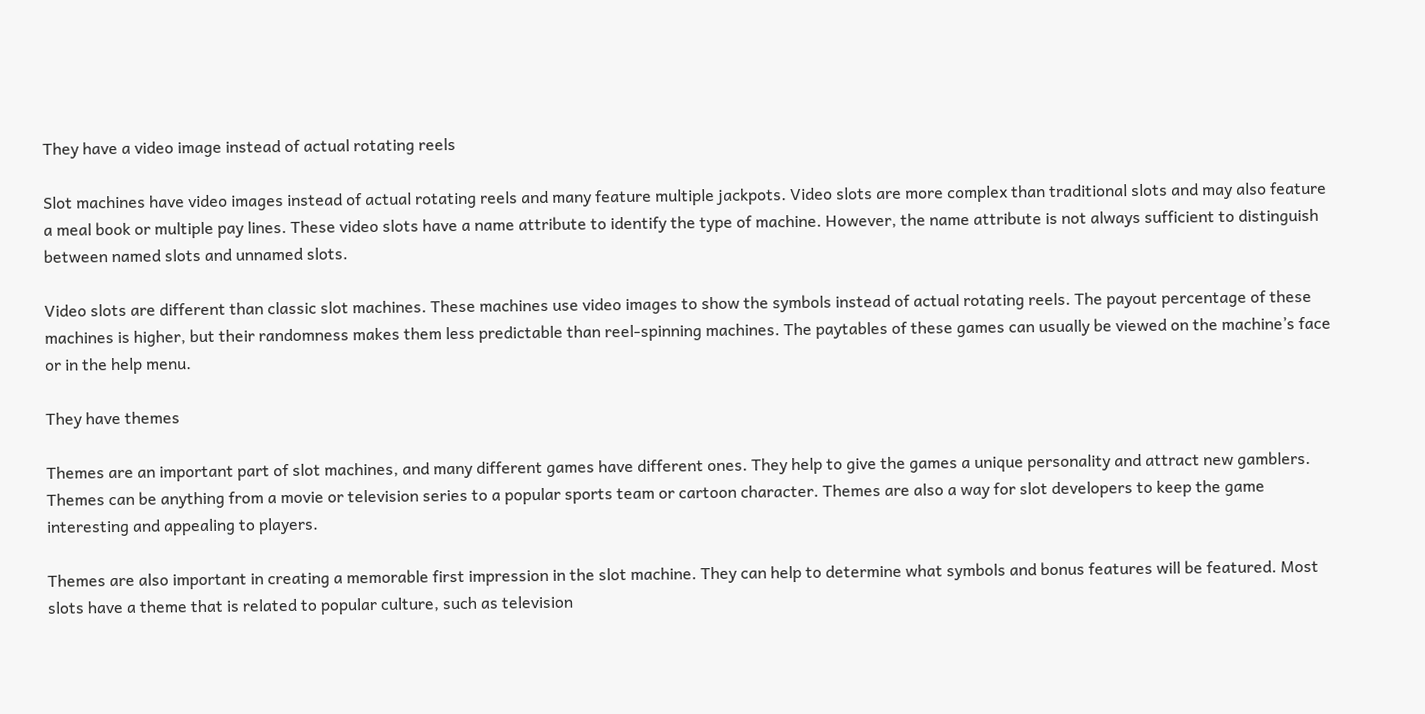They have a video image instead of actual rotating reels

Slot machines have video images instead of actual rotating reels and many feature multiple jackpots. Video slots are more complex than traditional slots and may also feature a meal book or multiple pay lines. These video slots have a name attribute to identify the type of machine. However, the name attribute is not always sufficient to distinguish between named slots and unnamed slots.

Video slots are different than classic slot machines. These machines use video images to show the symbols instead of actual rotating reels. The payout percentage of these machines is higher, but their randomness makes them less predictable than reel-spinning machines. The paytables of these games can usually be viewed on the machine’s face or in the help menu.

They have themes

Themes are an important part of slot machines, and many different games have different ones. They help to give the games a unique personality and attract new gamblers. Themes can be anything from a movie or television series to a popular sports team or cartoon character. Themes are also a way for slot developers to keep the game interesting and appealing to players.

Themes are also important in creating a memorable first impression in the slot machine. They can help to determine what symbols and bonus features will be featured. Most slots have a theme that is related to popular culture, such as television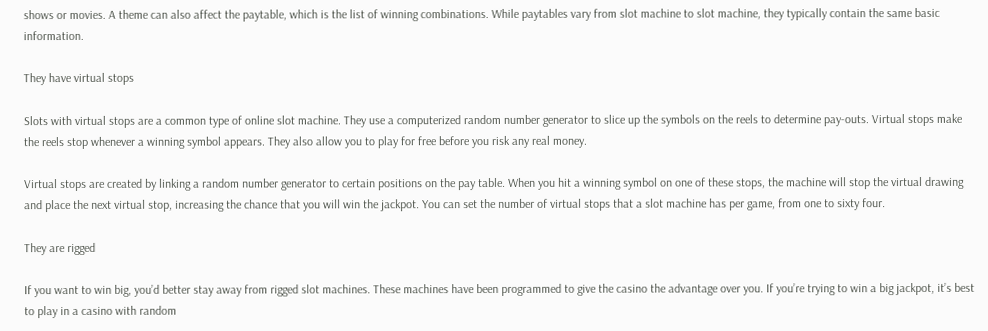shows or movies. A theme can also affect the paytable, which is the list of winning combinations. While paytables vary from slot machine to slot machine, they typically contain the same basic information.

They have virtual stops

Slots with virtual stops are a common type of online slot machine. They use a computerized random number generator to slice up the symbols on the reels to determine pay-outs. Virtual stops make the reels stop whenever a winning symbol appears. They also allow you to play for free before you risk any real money.

Virtual stops are created by linking a random number generator to certain positions on the pay table. When you hit a winning symbol on one of these stops, the machine will stop the virtual drawing and place the next virtual stop, increasing the chance that you will win the jackpot. You can set the number of virtual stops that a slot machine has per game, from one to sixty four.

They are rigged

If you want to win big, you’d better stay away from rigged slot machines. These machines have been programmed to give the casino the advantage over you. If you’re trying to win a big jackpot, it’s best to play in a casino with random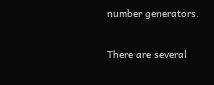number generators.

There are several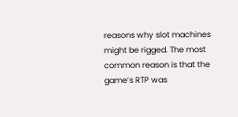reasons why slot machines might be rigged. The most common reason is that the game’s RTP was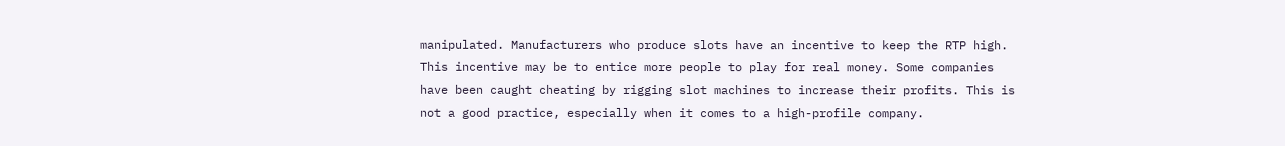manipulated. Manufacturers who produce slots have an incentive to keep the RTP high. This incentive may be to entice more people to play for real money. Some companies have been caught cheating by rigging slot machines to increase their profits. This is not a good practice, especially when it comes to a high-profile company.